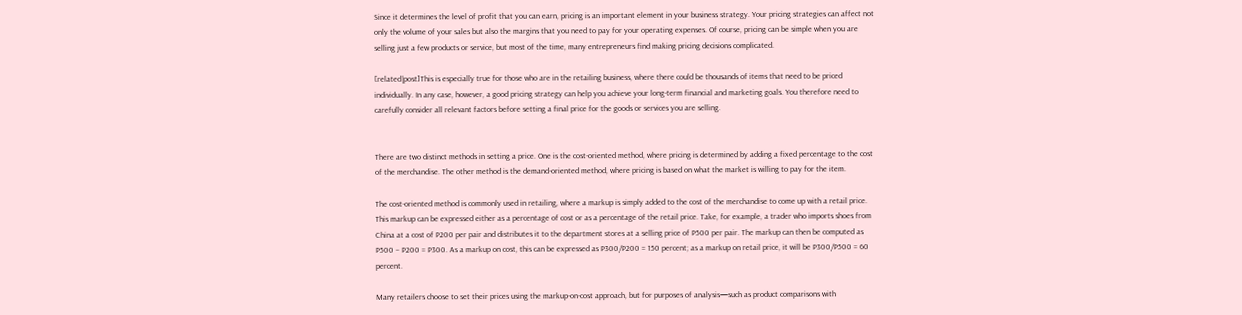Since it determines the level of profit that you can earn, pricing is an important element in your business strategy. Your pricing strategies can affect not only the volume of your sales but also the margins that you need to pay for your operating expenses. Of course, pricing can be simple when you are selling just a few products or service, but most of the time, many entrepreneurs find making pricing decisions complicated.

[related|post]This is especially true for those who are in the retailing business, where there could be thousands of items that need to be priced individually. In any case, however, a good pricing strategy can help you achieve your long-term financial and marketing goals. You therefore need to carefully consider all relevant factors before setting a final price for the goods or services you are selling.


There are two distinct methods in setting a price. One is the cost-oriented method, where pricing is determined by adding a fixed percentage to the cost of the merchandise. The other method is the demand-oriented method, where pricing is based on what the market is willing to pay for the item.

The cost-oriented method is commonly used in retailing, where a markup is simply added to the cost of the merchandise to come up with a retail price. This markup can be expressed either as a percentage of cost or as a percentage of the retail price. Take, for example, a trader who imports shoes from China at a cost of P200 per pair and distributes it to the department stores at a selling price of P500 per pair. The markup can then be computed as P500 – P200 = P300. As a markup on cost, this can be expressed as P300/P200 = 150 percent; as a markup on retail price, it will be P300/P500 = 60 percent.

Many retailers choose to set their prices using the markup-on-cost approach, but for purposes of analysis—such as product comparisons with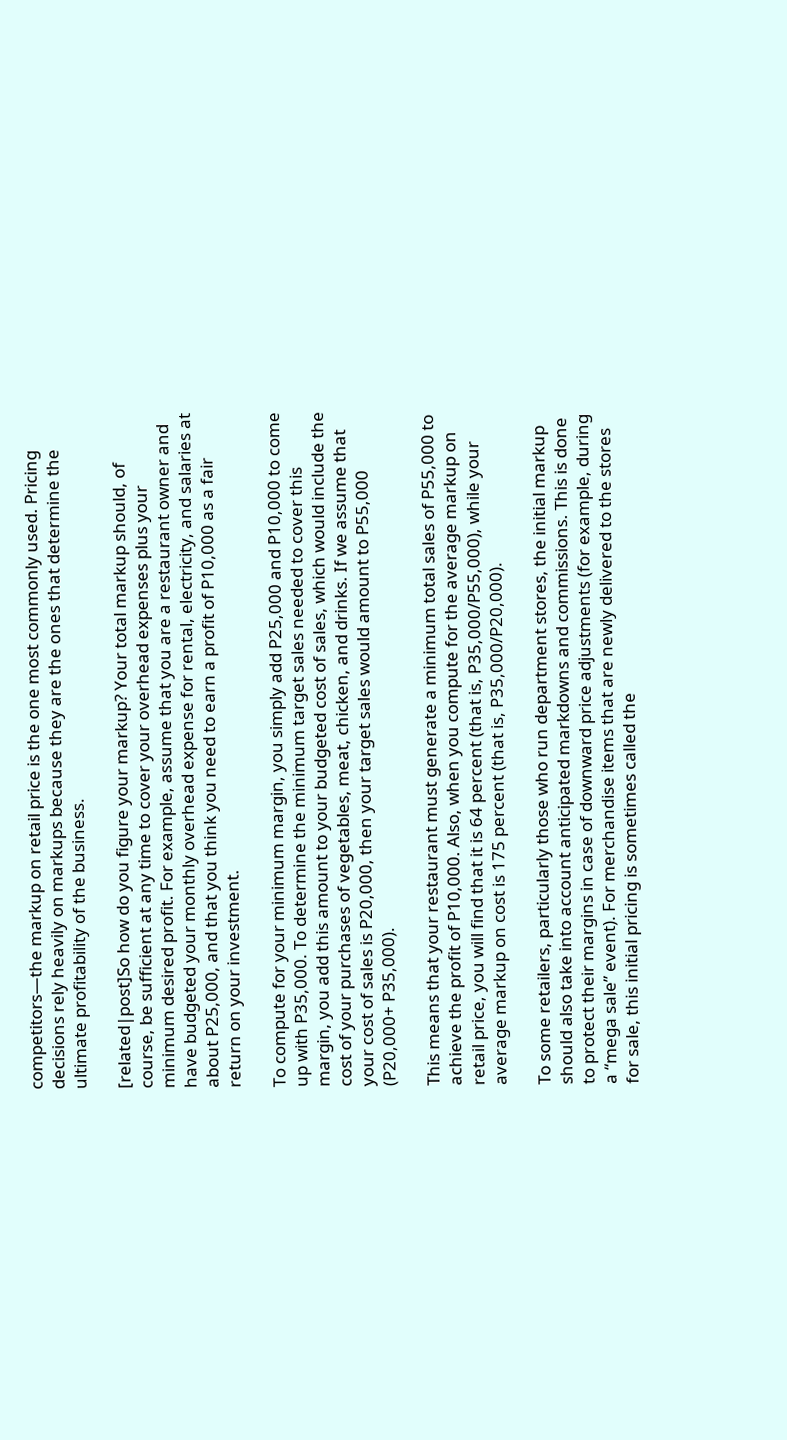competitors—the markup on retail price is the one most commonly used. Pricing decisions rely heavily on markups because they are the ones that determine the ultimate profitability of the business.

[related|post]So how do you figure your markup? Your total markup should, of course, be sufficient at any time to cover your overhead expenses plus your minimum desired profit. For example, assume that you are a restaurant owner and have budgeted your monthly overhead expense for rental, electricity, and salaries at about P25,000, and that you think you need to earn a profit of P10,000 as a fair return on your investment.

To compute for your minimum margin, you simply add P25,000 and P10,000 to come up with P35,000. To determine the minimum target sales needed to cover this margin, you add this amount to your budgeted cost of sales, which would include the cost of your purchases of vegetables, meat, chicken, and drinks. If we assume that your cost of sales is P20,000, then your target sales would amount to P55,000 (P20,000+ P35,000).

This means that your restaurant must generate a minimum total sales of P55,000 to achieve the profit of P10,000. Also, when you compute for the average markup on retail price, you will find that it is 64 percent (that is, P35,000/P55,000), while your average markup on cost is 175 percent (that is, P35,000/P20,000).

To some retailers, particularly those who run department stores, the initial markup should also take into account anticipated markdowns and commissions. This is done to protect their margins in case of downward price adjustments (for example, during a “mega sale” event). For merchandise items that are newly delivered to the stores for sale, this initial pricing is sometimes called the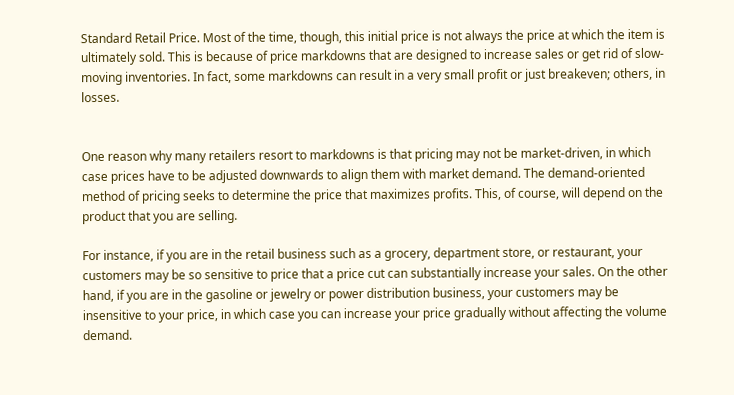Standard Retail Price. Most of the time, though, this initial price is not always the price at which the item is ultimately sold. This is because of price markdowns that are designed to increase sales or get rid of slow-moving inventories. In fact, some markdowns can result in a very small profit or just breakeven; others, in losses.


One reason why many retailers resort to markdowns is that pricing may not be market-driven, in which case prices have to be adjusted downwards to align them with market demand. The demand-oriented method of pricing seeks to determine the price that maximizes profits. This, of course, will depend on the product that you are selling.

For instance, if you are in the retail business such as a grocery, department store, or restaurant, your customers may be so sensitive to price that a price cut can substantially increase your sales. On the other hand, if you are in the gasoline or jewelry or power distribution business, your customers may be insensitive to your price, in which case you can increase your price gradually without affecting the volume demand.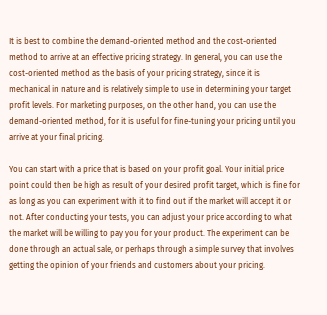It is best to combine the demand-oriented method and the cost-oriented method to arrive at an effective pricing strategy. In general, you can use the cost-oriented method as the basis of your pricing strategy, since it is mechanical in nature and is relatively simple to use in determining your target profit levels. For marketing purposes, on the other hand, you can use the demand-oriented method, for it is useful for fine-tuning your pricing until you arrive at your final pricing.

You can start with a price that is based on your profit goal. Your initial price point could then be high as result of your desired profit target, which is fine for as long as you can experiment with it to find out if the market will accept it or not. After conducting your tests, you can adjust your price according to what the market will be willing to pay you for your product. The experiment can be done through an actual sale, or perhaps through a simple survey that involves getting the opinion of your friends and customers about your pricing.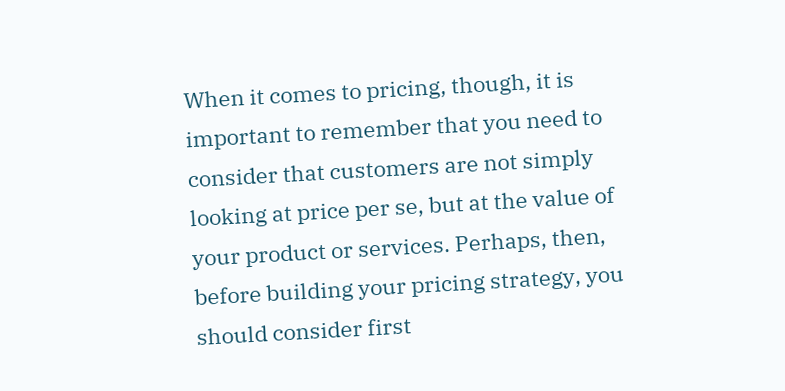When it comes to pricing, though, it is important to remember that you need to consider that customers are not simply looking at price per se, but at the value of your product or services. Perhaps, then, before building your pricing strategy, you should consider first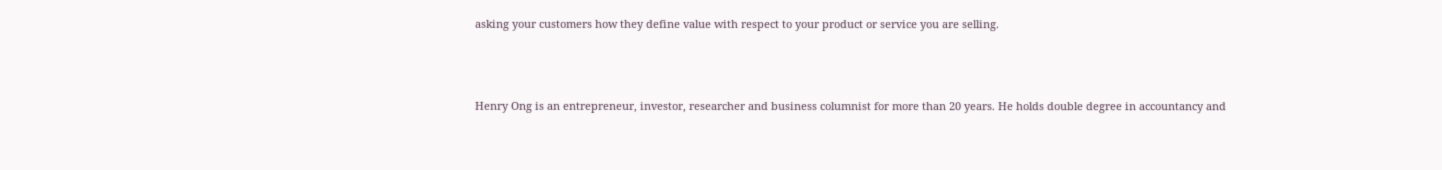asking your customers how they define value with respect to your product or service you are selling.



Henry Ong is an entrepreneur, investor, researcher and business columnist for more than 20 years. He holds double degree in accountancy and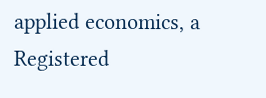applied economics, a Registered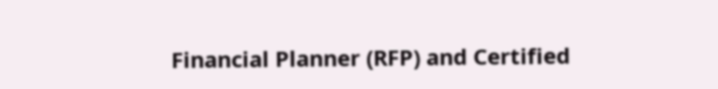Financial Planner (RFP) and Certified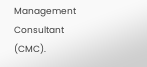Management Consultant (CMC).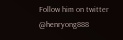Follow him on twitter @henryong888